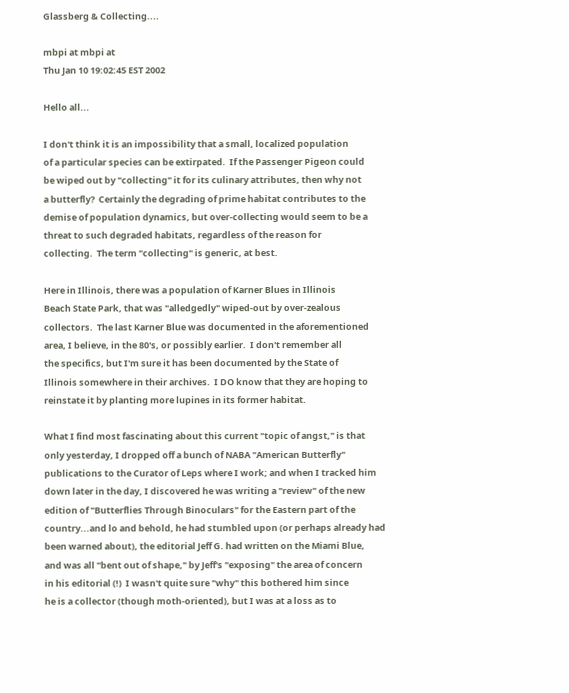Glassberg & Collecting....

mbpi at mbpi at
Thu Jan 10 19:02:45 EST 2002

Hello all...

I don't think it is an impossibility that a small, localized population
of a particular species can be extirpated.  If the Passenger Pigeon could
be wiped out by "collecting" it for its culinary attributes, then why not
a butterfly?  Certainly the degrading of prime habitat contributes to the
demise of population dynamics, but over-collecting would seem to be a
threat to such degraded habitats, regardless of the reason for
collecting.  The term "collecting" is generic, at best.

Here in Illinois, there was a population of Karner Blues in Illinois
Beach State Park, that was "alledgedly" wiped-out by over-zealous
collectors.  The last Karner Blue was documented in the aforementioned
area, I believe, in the 80's, or possibly earlier.  I don't remember all
the specifics, but I'm sure it has been documented by the State of
Illinois somewhere in their archives.  I DO know that they are hoping to
reinstate it by planting more lupines in its former habitat.

What I find most fascinating about this current "topic of angst," is that
only yesterday, I dropped off a bunch of NABA "American Butterfly"
publications to the Curator of Leps where I work; and when I tracked him
down later in the day, I discovered he was writing a "review" of the new
edition of "Butterflies Through Binoculars" for the Eastern part of the
country...and lo and behold, he had stumbled upon (or perhaps already had
been warned about), the editorial Jeff G. had written on the Miami Blue,
and was all "bent out of shape," by Jeff's "exposing" the area of concern
in his editorial (!)  I wasn't quite sure "why" this bothered him since
he is a collector (though moth-oriented), but I was at a loss as to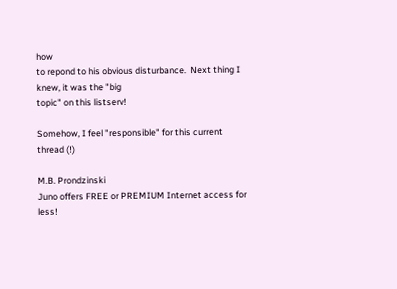how
to repond to his obvious disturbance.  Next thing I knew, it was the "big
topic" on this listserv!

Somehow, I feel "responsible" for this current thread (!)

M.B. Prondzinski
Juno offers FREE or PREMIUM Internet access for less!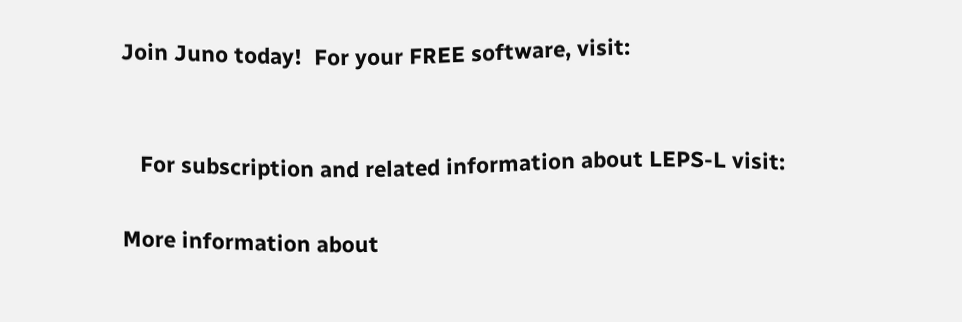Join Juno today!  For your FREE software, visit:


   For subscription and related information about LEPS-L visit:

More information about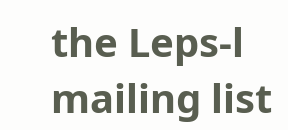the Leps-l mailing list